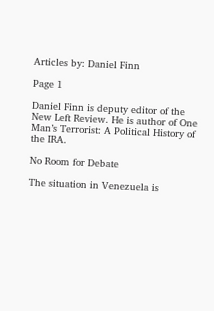Articles by: Daniel Finn

Page 1

Daniel Finn is deputy editor of the New Left Review. He is author of One Man’s Terrorist: A Political History of the IRA.

No Room for Debate

The situation in Venezuela is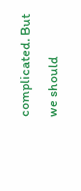complicated. But we should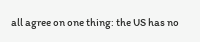all agree on one thing: the US has no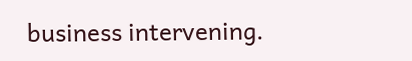business intervening.